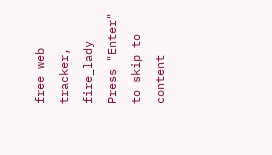free web tracker, fire_lady Press "Enter" to skip to content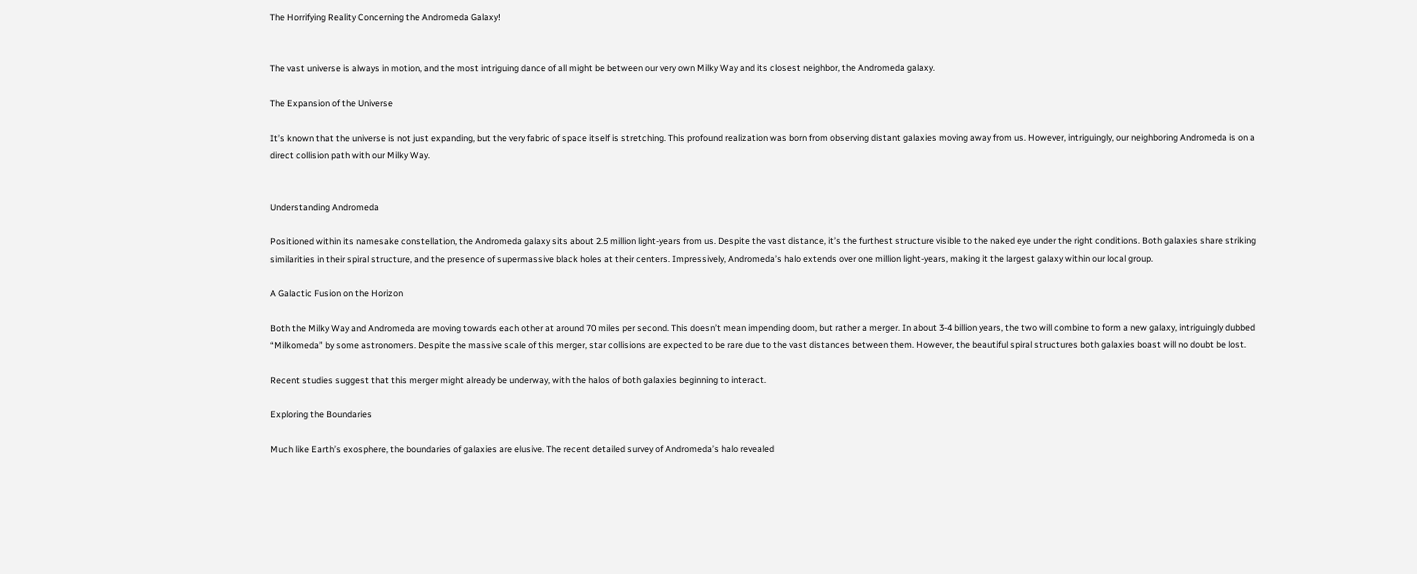The Horrifying Reality Concerning the Andromeda Galaxy!


The vast universe is always in motion, and the most intriguing dance of all might be between our very own Milky Way and its closest neighbor, the Andromeda galaxy.

The Expansion of the Universe

It’s known that the universe is not just expanding, but the very fabric of space itself is stretching. This profound realization was born from observing distant galaxies moving away from us. However, intriguingly, our neighboring Andromeda is on a direct collision path with our Milky Way.


Understanding Andromeda

Positioned within its namesake constellation, the Andromeda galaxy sits about 2.5 million light-years from us. Despite the vast distance, it’s the furthest structure visible to the naked eye under the right conditions. Both galaxies share striking similarities in their spiral structure, and the presence of supermassive black holes at their centers. Impressively, Andromeda’s halo extends over one million light-years, making it the largest galaxy within our local group.

A Galactic Fusion on the Horizon

Both the Milky Way and Andromeda are moving towards each other at around 70 miles per second. This doesn’t mean impending doom, but rather a merger. In about 3-4 billion years, the two will combine to form a new galaxy, intriguingly dubbed “Milkomeda” by some astronomers. Despite the massive scale of this merger, star collisions are expected to be rare due to the vast distances between them. However, the beautiful spiral structures both galaxies boast will no doubt be lost.

Recent studies suggest that this merger might already be underway, with the halos of both galaxies beginning to interact.

Exploring the Boundaries

Much like Earth’s exosphere, the boundaries of galaxies are elusive. The recent detailed survey of Andromeda’s halo revealed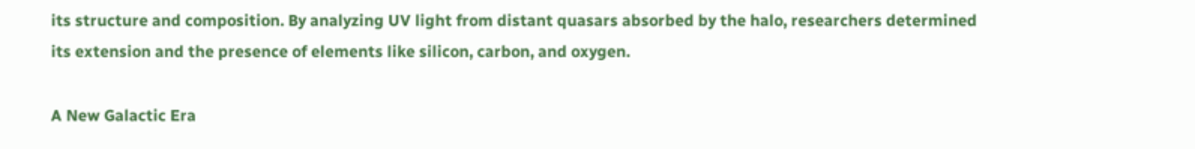its structure and composition. By analyzing UV light from distant quasars absorbed by the halo, researchers determined its extension and the presence of elements like silicon, carbon, and oxygen.

A New Galactic Era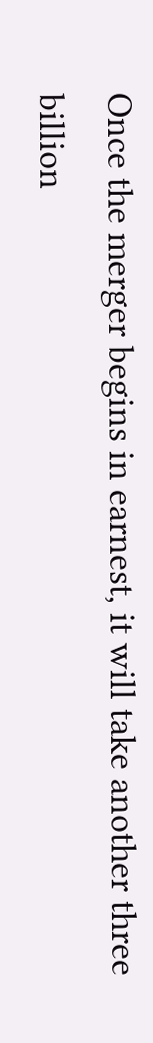Once the merger begins in earnest, it will take another three billion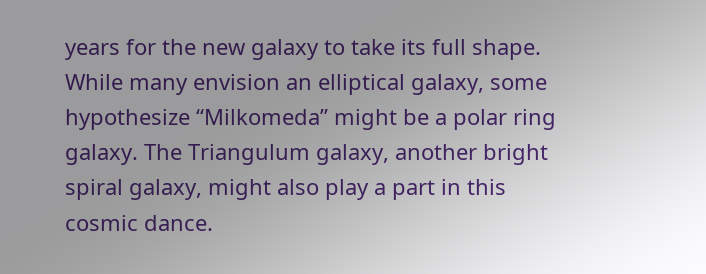years for the new galaxy to take its full shape. While many envision an elliptical galaxy, some hypothesize “Milkomeda” might be a polar ring galaxy. The Triangulum galaxy, another bright spiral galaxy, might also play a part in this cosmic dance.